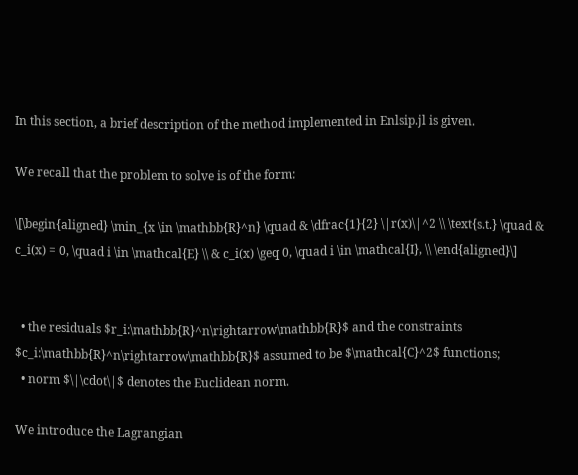In this section, a brief description of the method implemented in Enlsip.jl is given.

We recall that the problem to solve is of the form:

\[\begin{aligned} \min_{x \in \mathbb{R}^n} \quad & \dfrac{1}{2} \|r(x)\|^2 \\ \text{s.t.} \quad & c_i(x) = 0, \quad i \in \mathcal{E} \\ & c_i(x) \geq 0, \quad i \in \mathcal{I}, \\ \end{aligned}\]


  • the residuals $r_i:\mathbb{R}^n\rightarrow\mathbb{R}$ and the constraints $c_i:\mathbb{R}^n\rightarrow\mathbb{R}$ assumed to be $\mathcal{C}^2$ functions;
  • norm $\|\cdot\|$ denotes the Euclidean norm.

We introduce the Lagrangian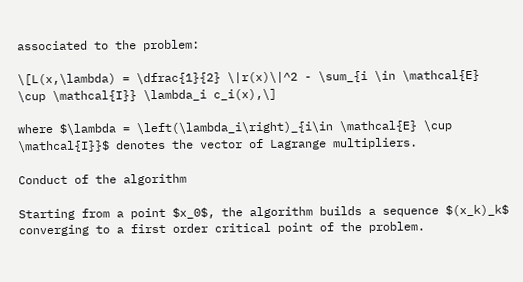associated to the problem:

\[L(x,\lambda) = \dfrac{1}{2} \|r(x)\|^2 - \sum_{i \in \mathcal{E} \cup \mathcal{I}} \lambda_i c_i(x),\]

where $\lambda = \left(\lambda_i\right)_{i\in \mathcal{E} \cup \mathcal{I}}$ denotes the vector of Lagrange multipliers.

Conduct of the algorithm

Starting from a point $x_0$, the algorithm builds a sequence $(x_k)_k$ converging to a first order critical point of the problem.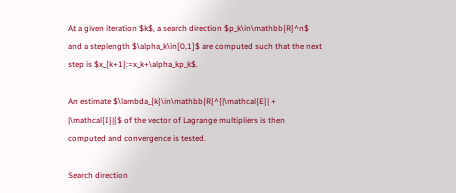At a given iteration $k$, a search direction $p_k\in\mathbb{R}^n$ and a steplength $\alpha_k\in[0,1]$ are computed such that the next step is $x_{k+1}:=x_k+\alpha_kp_k$.

An estimate $\lambda_{k}\in\mathbb{R}^{|\mathcal{E}| + |\mathcal{I}|}$ of the vector of Lagrange multipliers is then computed and convergence is tested.

Search direction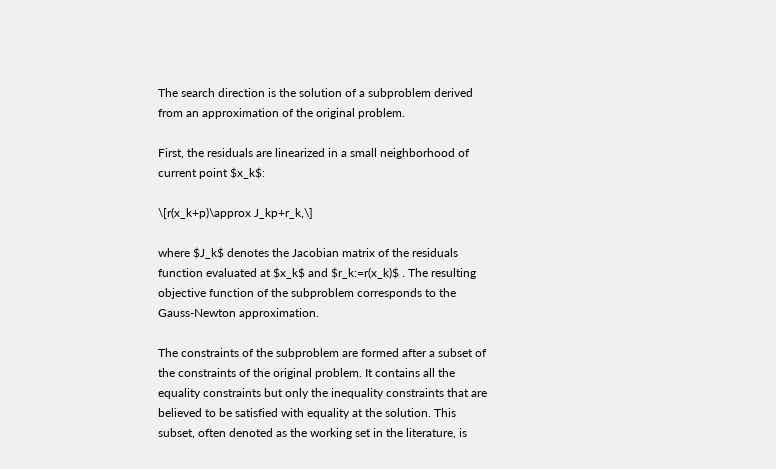The search direction is the solution of a subproblem derived from an approximation of the original problem.

First, the residuals are linearized in a small neighborhood of current point $x_k$:

\[r(x_k+p)\approx J_kp+r_k,\]

where $J_k$ denotes the Jacobian matrix of the residuals function evaluated at $x_k$ and $r_k:=r(x_k)$ . The resulting objective function of the subproblem corresponds to the Gauss-Newton approximation.

The constraints of the subproblem are formed after a subset of the constraints of the original problem. It contains all the equality constraints but only the inequality constraints that are believed to be satisfied with equality at the solution. This subset, often denoted as the working set in the literature, is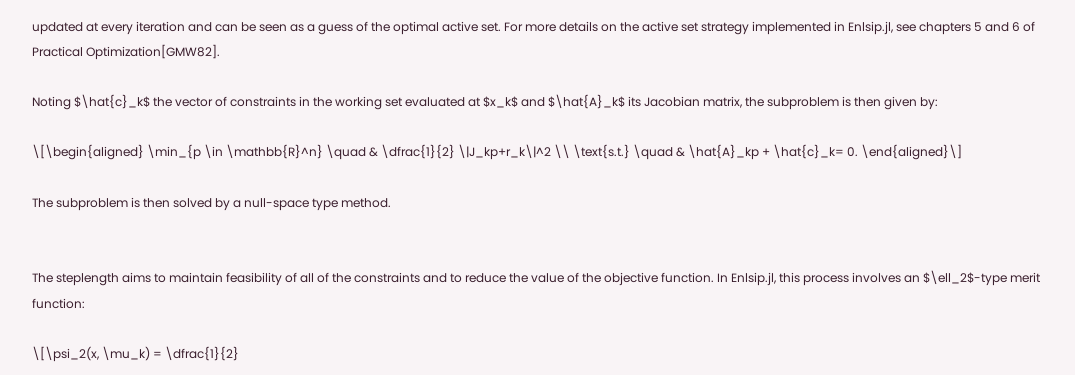updated at every iteration and can be seen as a guess of the optimal active set. For more details on the active set strategy implemented in Enlsip.jl, see chapters 5 and 6 of Practical Optimization[GMW82].

Noting $\hat{c}_k$ the vector of constraints in the working set evaluated at $x_k$ and $\hat{A}_k$ its Jacobian matrix, the subproblem is then given by:

\[\begin{aligned} \min_{p \in \mathbb{R}^n} \quad & \dfrac{1}{2} \|J_kp+r_k\|^2 \\ \text{s.t.} \quad & \hat{A}_kp + \hat{c}_k= 0. \end{aligned}\]

The subproblem is then solved by a null-space type method.


The steplength aims to maintain feasibility of all of the constraints and to reduce the value of the objective function. In Enlsip.jl, this process involves an $\ell_2$-type merit function:

\[\psi_2(x, \mu_k) = \dfrac{1}{2}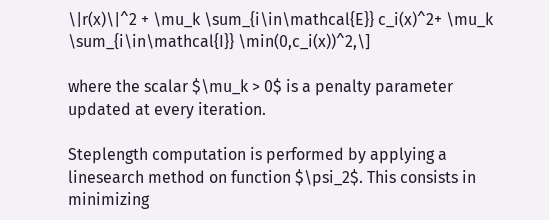\|r(x)\|^2 + \mu_k \sum_{i\in\mathcal{E}} c_i(x)^2+ \mu_k \sum_{i\in\mathcal{I}} \min(0,c_i(x))^2,\]

where the scalar $\mu_k > 0$ is a penalty parameter updated at every iteration.

Steplength computation is performed by applying a linesearch method on function $\psi_2$. This consists in minimizing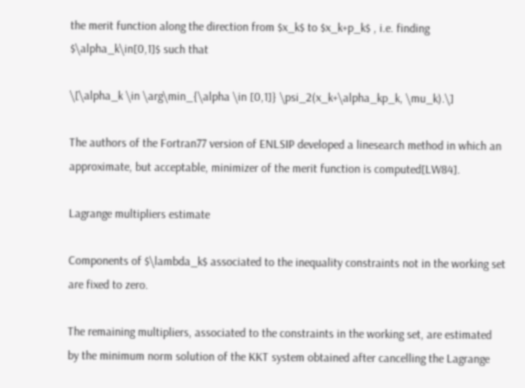the merit function along the direction from $x_k$ to $x_k+p_k$ , i.e. finding $\alpha_k\in[0,1]$ such that

\[\alpha_k \in \arg\min_{\alpha \in [0,1]} \psi_2(x_k+\alpha_kp_k, \mu_k).\]

The authors of the Fortran77 version of ENLSIP developed a linesearch method in which an approximate, but acceptable, minimizer of the merit function is computed[LW84].

Lagrange multipliers estimate

Components of $\lambda_k$ associated to the inequality constraints not in the working set are fixed to zero.

The remaining multipliers, associated to the constraints in the working set, are estimated by the minimum norm solution of the KKT system obtained after cancelling the Lagrange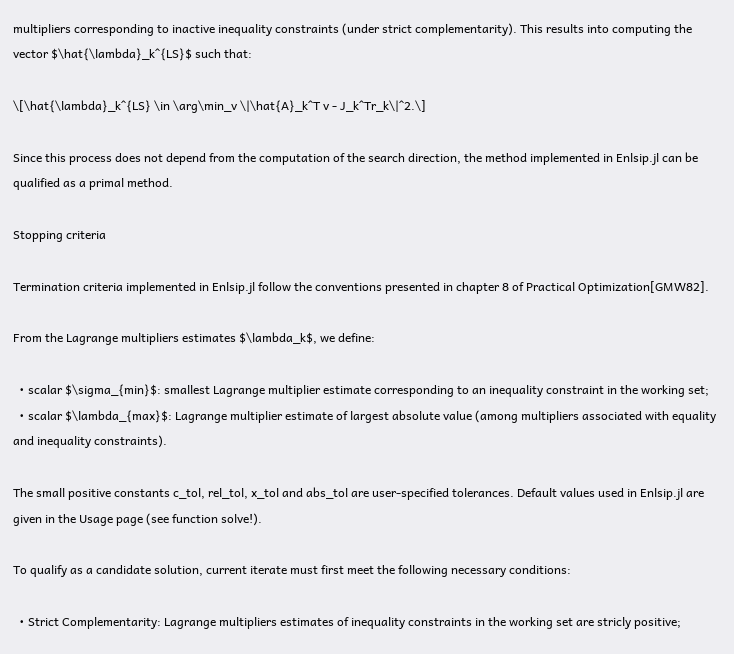multipliers corresponding to inactive inequality constraints (under strict complementarity). This results into computing the vector $\hat{\lambda}_k^{LS}$ such that:

\[\hat{\lambda}_k^{LS} \in \arg\min_v \|\hat{A}_k^T v - J_k^Tr_k\|^2.\]

Since this process does not depend from the computation of the search direction, the method implemented in Enlsip.jl can be qualified as a primal method.

Stopping criteria

Termination criteria implemented in Enlsip.jl follow the conventions presented in chapter 8 of Practical Optimization[GMW82].

From the Lagrange multipliers estimates $\lambda_k$, we define:

  • scalar $\sigma_{min}$: smallest Lagrange multiplier estimate corresponding to an inequality constraint in the working set;
  • scalar $\lambda_{max}$: Lagrange multiplier estimate of largest absolute value (among multipliers associated with equality and inequality constraints).

The small positive constants c_tol, rel_tol, x_tol and abs_tol are user-specified tolerances. Default values used in Enlsip.jl are given in the Usage page (see function solve!).

To qualify as a candidate solution, current iterate must first meet the following necessary conditions:

  • Strict Complementarity: Lagrange multipliers estimates of inequality constraints in the working set are stricly positive;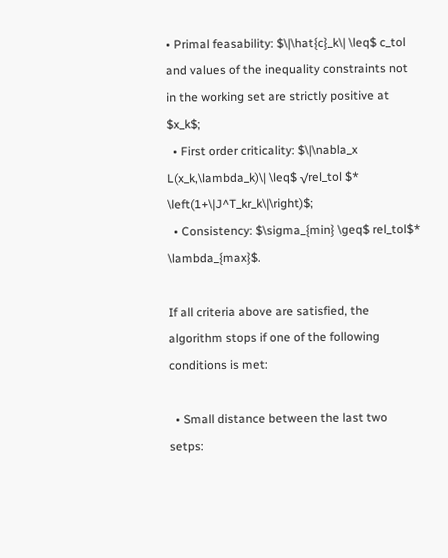• Primal feasability: $\|\hat{c}_k\| \leq$ c_tol and values of the inequality constraints not in the working set are strictly positive at $x_k$;
  • First order criticality: $\|\nabla_x L(x_k,\lambda_k)\| \leq$ √rel_tol $* \left(1+\|J^T_kr_k\|\right)$;
  • Consistency: $\sigma_{min} \geq$ rel_tol$* \lambda_{max}$.

If all criteria above are satisfied, the algorithm stops if one of the following conditions is met:

  • Small distance between the last two setps: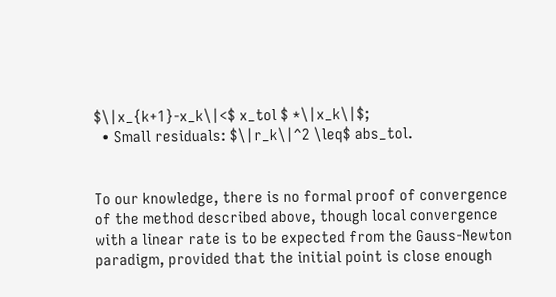$\|x_{k+1}-x_k\|<$ x_tol $ *\|x_k\|$;
  • Small residuals: $\|r_k\|^2 \leq$ abs_tol.


To our knowledge, there is no formal proof of convergence of the method described above, though local convergence with a linear rate is to be expected from the Gauss-Newton paradigm, provided that the initial point is close enough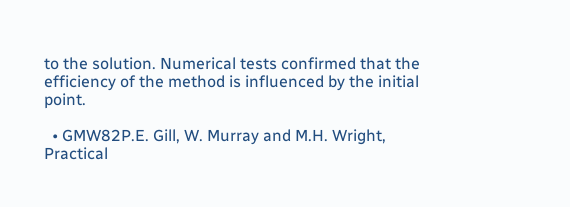to the solution. Numerical tests confirmed that the efficiency of the method is influenced by the initial point.

  • GMW82P.E. Gill, W. Murray and M.H. Wright, Practical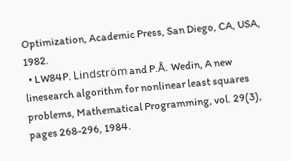Optimization, Academic Press, San Diego, CA, USA, 1982.
  • LW84P. Lindström and P.Å. Wedin, A new linesearch algorithm for nonlinear least squares problems, Mathematical Programming, vol. 29(3), pages 268-296, 1984.